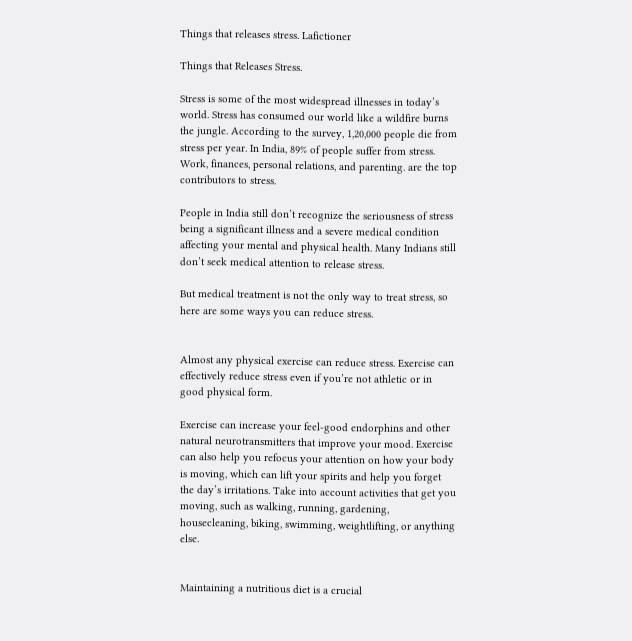Things that releases stress. Lafictioner

Things that Releases Stress.

Stress is some of the most widespread illnesses in today’s world. Stress has consumed our world like a wildfire burns the jungle. According to the survey, 1,20,000 people die from stress per year. In India, 89% of people suffer from stress. Work, finances, personal relations, and parenting. are the top contributors to stress.

People in India still don’t recognize the seriousness of stress being a significant illness and a severe medical condition affecting your mental and physical health. Many Indians still don’t seek medical attention to release stress.

But medical treatment is not the only way to treat stress, so here are some ways you can reduce stress.


Almost any physical exercise can reduce stress. Exercise can effectively reduce stress even if you’re not athletic or in good physical form.

Exercise can increase your feel-good endorphins and other natural neurotransmitters that improve your mood. Exercise can also help you refocus your attention on how your body is moving, which can lift your spirits and help you forget the day’s irritations. Take into account activities that get you moving, such as walking, running, gardening, housecleaning, biking, swimming, weightlifting, or anything else.


Maintaining a nutritious diet is a crucial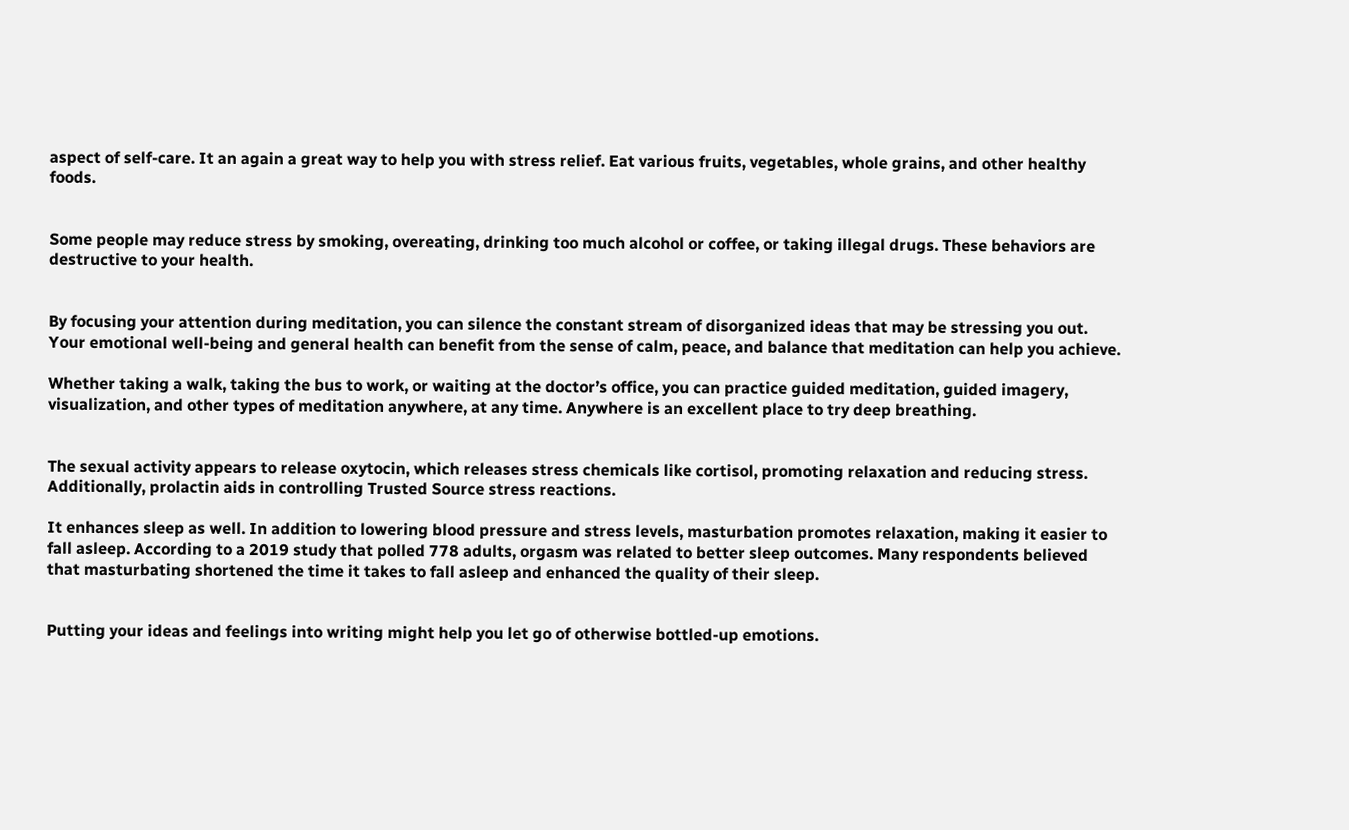aspect of self-care. It an again a great way to help you with stress relief. Eat various fruits, vegetables, whole grains, and other healthy foods.


Some people may reduce stress by smoking, overeating, drinking too much alcohol or coffee, or taking illegal drugs. These behaviors are destructive to your health.


By focusing your attention during meditation, you can silence the constant stream of disorganized ideas that may be stressing you out. Your emotional well-being and general health can benefit from the sense of calm, peace, and balance that meditation can help you achieve.

Whether taking a walk, taking the bus to work, or waiting at the doctor’s office, you can practice guided meditation, guided imagery, visualization, and other types of meditation anywhere, at any time. Anywhere is an excellent place to try deep breathing.


The sexual activity appears to release oxytocin, which releases stress chemicals like cortisol, promoting relaxation and reducing stress. Additionally, prolactin aids in controlling Trusted Source stress reactions.

It enhances sleep as well. In addition to lowering blood pressure and stress levels, masturbation promotes relaxation, making it easier to fall asleep. According to a 2019 study that polled 778 adults, orgasm was related to better sleep outcomes. Many respondents believed that masturbating shortened the time it takes to fall asleep and enhanced the quality of their sleep.


Putting your ideas and feelings into writing might help you let go of otherwise bottled-up emotions.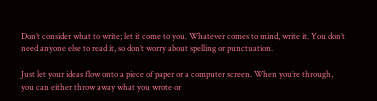Don’t consider what to write; let it come to you. Whatever comes to mind, write it. You don’t need anyone else to read it, so don’t worry about spelling or punctuation.

Just let your ideas flow onto a piece of paper or a computer screen. When you’re through, you can either throw away what you wrote or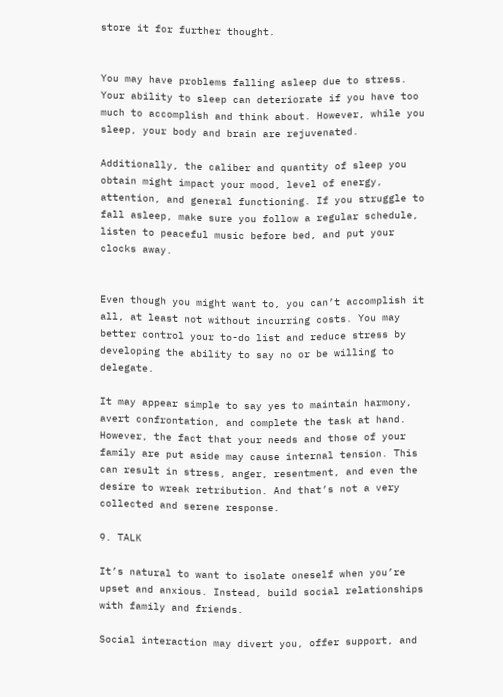store it for further thought.


You may have problems falling asleep due to stress. Your ability to sleep can deteriorate if you have too much to accomplish and think about. However, while you sleep, your body and brain are rejuvenated.

Additionally, the caliber and quantity of sleep you obtain might impact your mood, level of energy, attention, and general functioning. If you struggle to fall asleep, make sure you follow a regular schedule, listen to peaceful music before bed, and put your clocks away.


Even though you might want to, you can’t accomplish it all, at least not without incurring costs. You may better control your to-do list and reduce stress by developing the ability to say no or be willing to delegate.

It may appear simple to say yes to maintain harmony, avert confrontation, and complete the task at hand. However, the fact that your needs and those of your family are put aside may cause internal tension. This can result in stress, anger, resentment, and even the desire to wreak retribution. And that’s not a very collected and serene response.

9. TALK

It’s natural to want to isolate oneself when you’re upset and anxious. Instead, build social relationships with family and friends.

Social interaction may divert you, offer support, and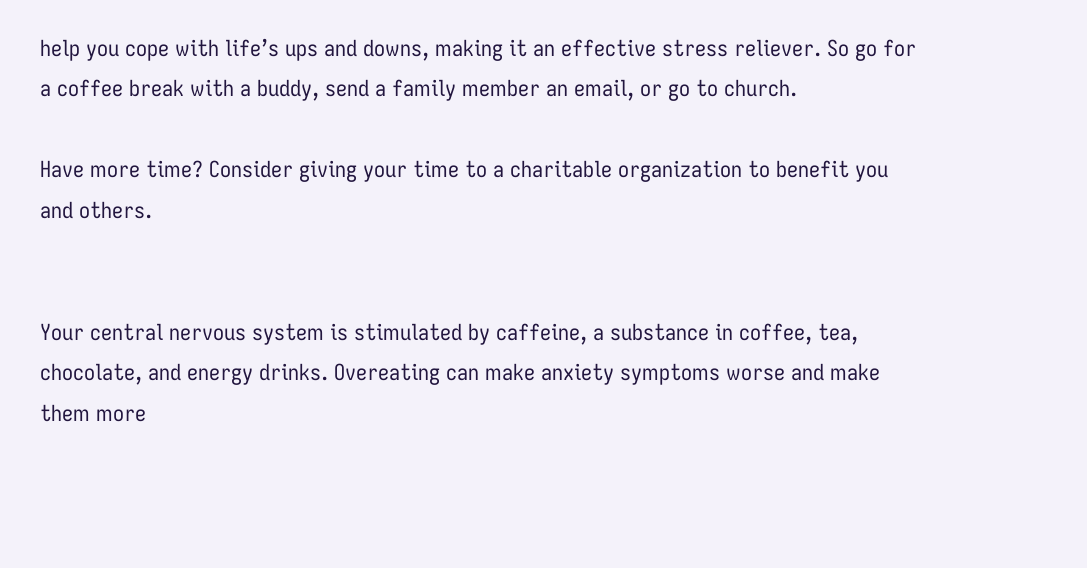help you cope with life’s ups and downs, making it an effective stress reliever. So go for a coffee break with a buddy, send a family member an email, or go to church.

Have more time? Consider giving your time to a charitable organization to benefit you and others.


Your central nervous system is stimulated by caffeine, a substance in coffee, tea, chocolate, and energy drinks. Overeating can make anxiety symptoms worse and make them more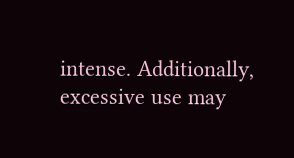intense. Additionally, excessive use may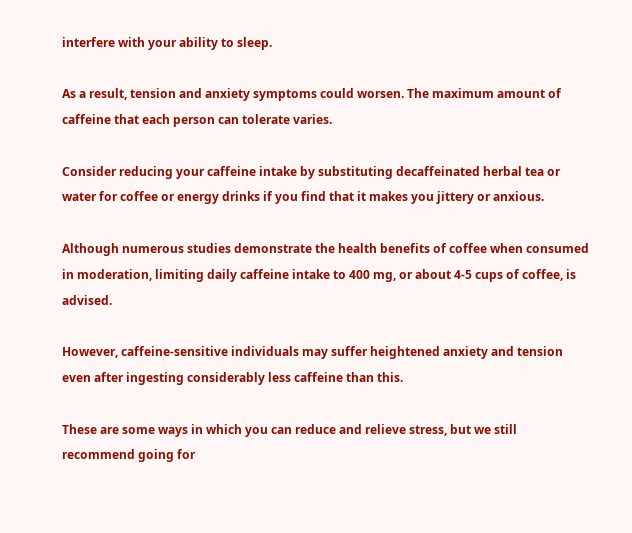interfere with your ability to sleep.

As a result, tension and anxiety symptoms could worsen. The maximum amount of caffeine that each person can tolerate varies.

Consider reducing your caffeine intake by substituting decaffeinated herbal tea or water for coffee or energy drinks if you find that it makes you jittery or anxious.

Although numerous studies demonstrate the health benefits of coffee when consumed in moderation, limiting daily caffeine intake to 400 mg, or about 4-5 cups of coffee, is advised.

However, caffeine-sensitive individuals may suffer heightened anxiety and tension even after ingesting considerably less caffeine than this.

These are some ways in which you can reduce and relieve stress, but we still recommend going for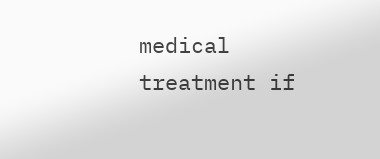medical treatment if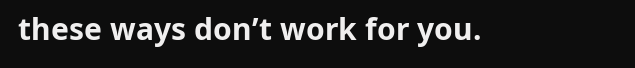these ways don’t work for you.